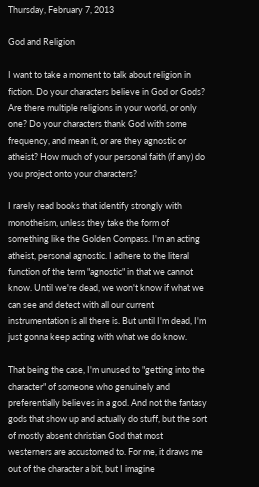Thursday, February 7, 2013

God and Religion

I want to take a moment to talk about religion in fiction. Do your characters believe in God or Gods? Are there multiple religions in your world, or only one? Do your characters thank God with some frequency, and mean it, or are they agnostic or atheist? How much of your personal faith (if any) do you project onto your characters?

I rarely read books that identify strongly with monotheism, unless they take the form of something like the Golden Compass. I'm an acting atheist, personal agnostic. I adhere to the literal function of the term "agnostic" in that we cannot know. Until we're dead, we won't know if what we can see and detect with all our current instrumentation is all there is. But until I'm dead, I'm just gonna keep acting with what we do know.

That being the case, I'm unused to "getting into the character" of someone who genuinely and preferentially believes in a god. And not the fantasy gods that show up and actually do stuff, but the sort of mostly absent christian God that most westerners are accustomed to. For me, it draws me out of the character a bit, but I imagine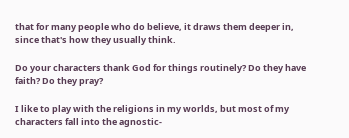that for many people who do believe, it draws them deeper in, since that's how they usually think.

Do your characters thank God for things routinely? Do they have faith? Do they pray?

I like to play with the religions in my worlds, but most of my characters fall into the agnostic-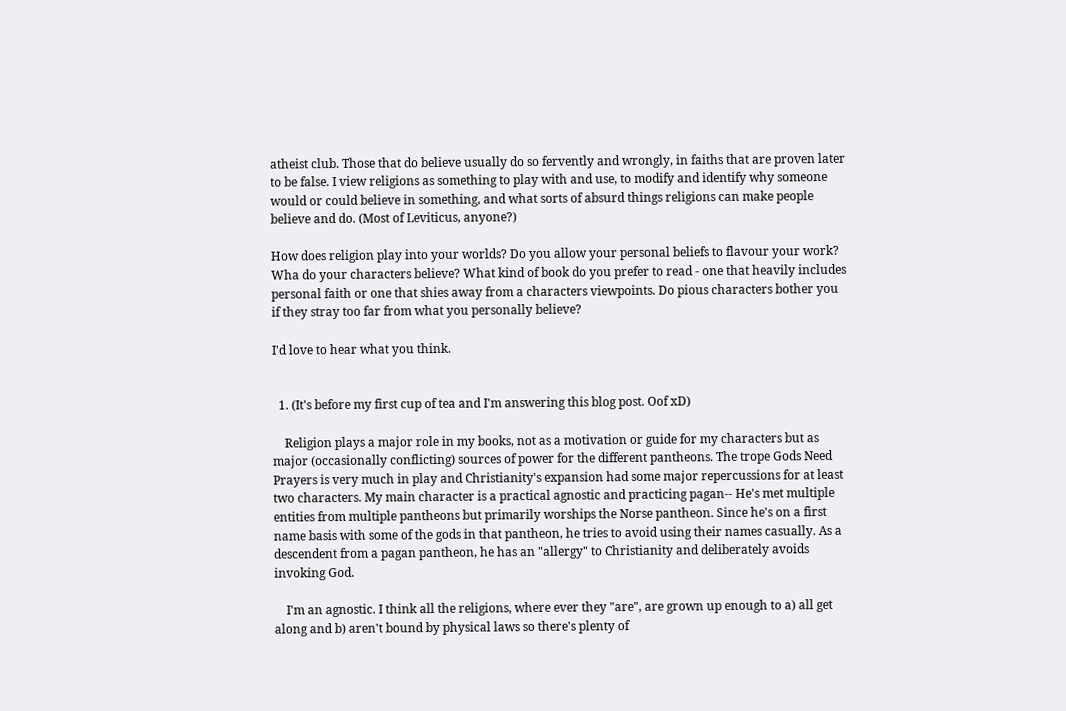atheist club. Those that do believe usually do so fervently and wrongly, in faiths that are proven later to be false. I view religions as something to play with and use, to modify and identify why someone would or could believe in something, and what sorts of absurd things religions can make people believe and do. (Most of Leviticus, anyone?)

How does religion play into your worlds? Do you allow your personal beliefs to flavour your work? Wha do your characters believe? What kind of book do you prefer to read - one that heavily includes personal faith or one that shies away from a characters viewpoints. Do pious characters bother you if they stray too far from what you personally believe?

I'd love to hear what you think.


  1. (It's before my first cup of tea and I'm answering this blog post. Oof xD)

    Religion plays a major role in my books, not as a motivation or guide for my characters but as major (occasionally conflicting) sources of power for the different pantheons. The trope Gods Need Prayers is very much in play and Christianity's expansion had some major repercussions for at least two characters. My main character is a practical agnostic and practicing pagan-- He's met multiple entities from multiple pantheons but primarily worships the Norse pantheon. Since he's on a first name basis with some of the gods in that pantheon, he tries to avoid using their names casually. As a descendent from a pagan pantheon, he has an "allergy" to Christianity and deliberately avoids invoking God.

    I'm an agnostic. I think all the religions, where ever they "are", are grown up enough to a) all get along and b) aren't bound by physical laws so there's plenty of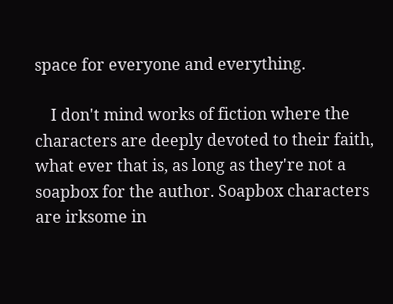space for everyone and everything.

    I don't mind works of fiction where the characters are deeply devoted to their faith, what ever that is, as long as they're not a soapbox for the author. Soapbox characters are irksome in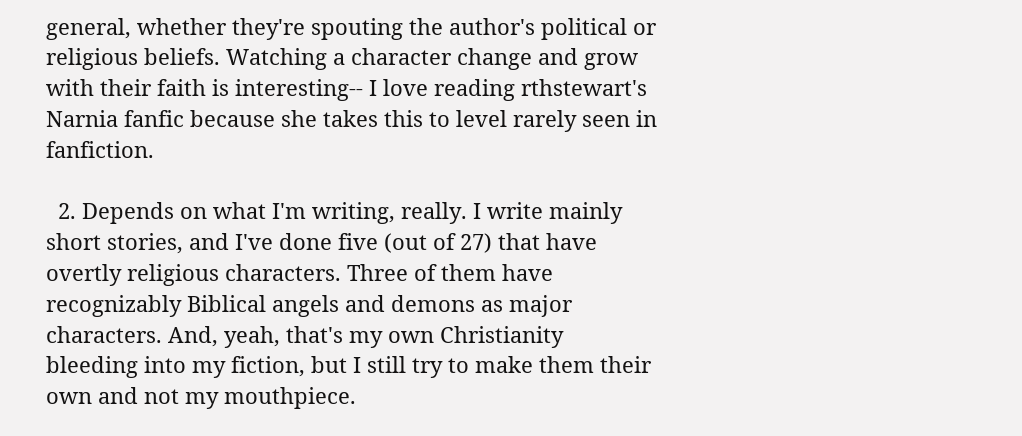general, whether they're spouting the author's political or religious beliefs. Watching a character change and grow with their faith is interesting-- I love reading rthstewart's Narnia fanfic because she takes this to level rarely seen in fanfiction.

  2. Depends on what I'm writing, really. I write mainly short stories, and I've done five (out of 27) that have overtly religious characters. Three of them have recognizably Biblical angels and demons as major characters. And, yeah, that's my own Christianity bleeding into my fiction, but I still try to make them their own and not my mouthpiece.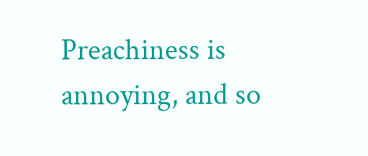Preachiness is annoying, and so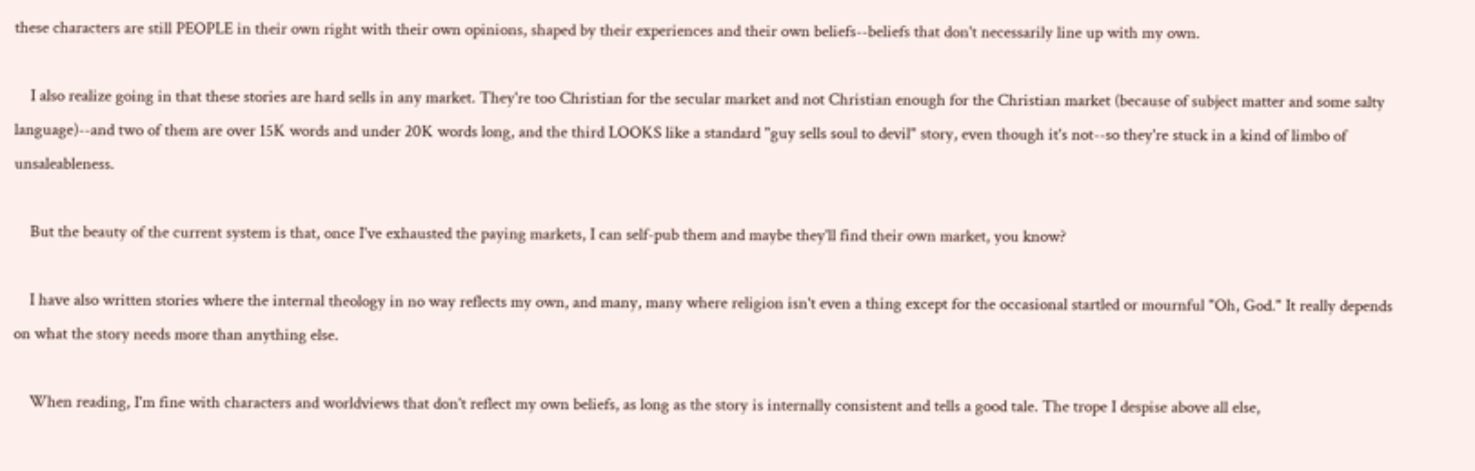these characters are still PEOPLE in their own right with their own opinions, shaped by their experiences and their own beliefs--beliefs that don't necessarily line up with my own.

    I also realize going in that these stories are hard sells in any market. They're too Christian for the secular market and not Christian enough for the Christian market (because of subject matter and some salty language)--and two of them are over 15K words and under 20K words long, and the third LOOKS like a standard "guy sells soul to devil" story, even though it's not--so they're stuck in a kind of limbo of unsaleableness.

    But the beauty of the current system is that, once I've exhausted the paying markets, I can self-pub them and maybe they'll find their own market, you know?

    I have also written stories where the internal theology in no way reflects my own, and many, many where religion isn't even a thing except for the occasional startled or mournful "Oh, God." It really depends on what the story needs more than anything else.

    When reading, I'm fine with characters and worldviews that don't reflect my own beliefs, as long as the story is internally consistent and tells a good tale. The trope I despise above all else,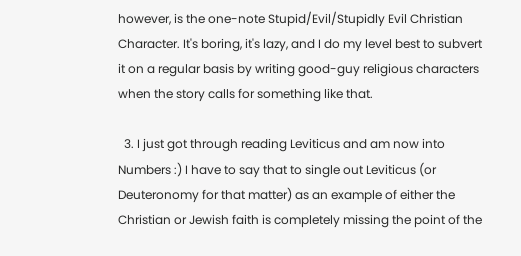however, is the one-note Stupid/Evil/Stupidly Evil Christian Character. It's boring, it's lazy, and I do my level best to subvert it on a regular basis by writing good-guy religious characters when the story calls for something like that.

  3. I just got through reading Leviticus and am now into Numbers :) I have to say that to single out Leviticus (or Deuteronomy for that matter) as an example of either the Christian or Jewish faith is completely missing the point of the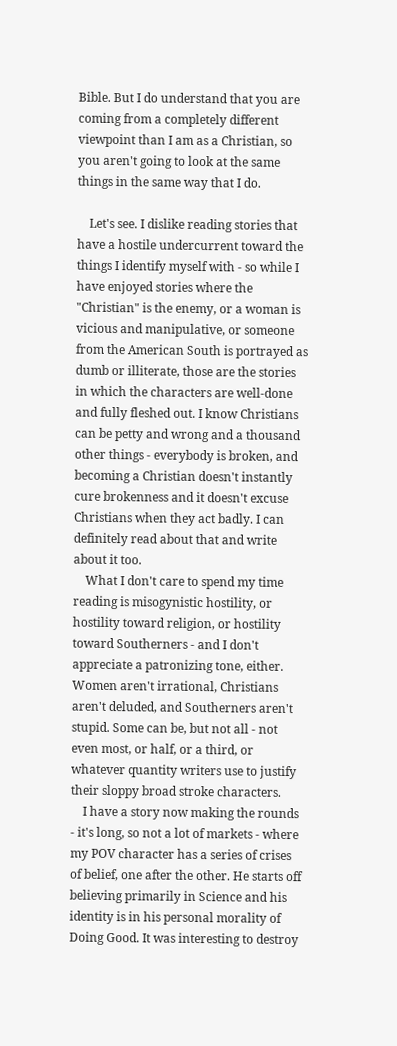Bible. But I do understand that you are coming from a completely different viewpoint than I am as a Christian, so you aren't going to look at the same things in the same way that I do.

    Let's see. I dislike reading stories that have a hostile undercurrent toward the things I identify myself with - so while I have enjoyed stories where the "Christian" is the enemy, or a woman is vicious and manipulative, or someone from the American South is portrayed as dumb or illiterate, those are the stories in which the characters are well-done and fully fleshed out. I know Christians can be petty and wrong and a thousand other things - everybody is broken, and becoming a Christian doesn't instantly cure brokenness and it doesn't excuse Christians when they act badly. I can definitely read about that and write about it too.
    What I don't care to spend my time reading is misogynistic hostility, or hostility toward religion, or hostility toward Southerners - and I don't appreciate a patronizing tone, either. Women aren't irrational, Christians aren't deluded, and Southerners aren't stupid. Some can be, but not all - not even most, or half, or a third, or whatever quantity writers use to justify their sloppy broad stroke characters.
    I have a story now making the rounds - it's long, so not a lot of markets - where my POV character has a series of crises of belief, one after the other. He starts off believing primarily in Science and his identity is in his personal morality of Doing Good. It was interesting to destroy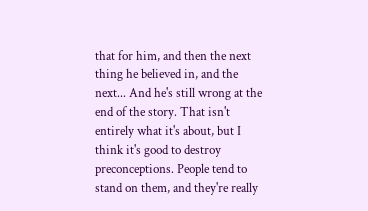that for him, and then the next thing he believed in, and the next... And he's still wrong at the end of the story. That isn't entirely what it's about, but I think it's good to destroy preconceptions. People tend to stand on them, and they're really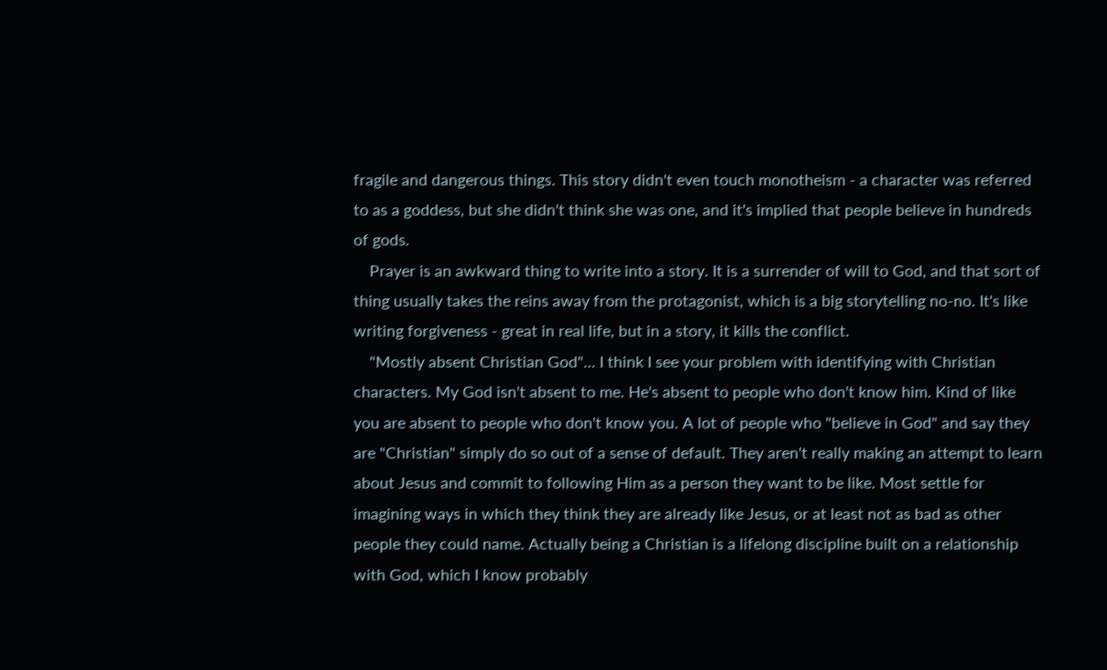fragile and dangerous things. This story didn't even touch monotheism - a character was referred to as a goddess, but she didn't think she was one, and it's implied that people believe in hundreds of gods.
    Prayer is an awkward thing to write into a story. It is a surrender of will to God, and that sort of thing usually takes the reins away from the protagonist, which is a big storytelling no-no. It's like writing forgiveness - great in real life, but in a story, it kills the conflict.
    "Mostly absent Christian God"... I think I see your problem with identifying with Christian characters. My God isn't absent to me. He's absent to people who don't know him. Kind of like you are absent to people who don't know you. A lot of people who "believe in God" and say they are "Christian" simply do so out of a sense of default. They aren't really making an attempt to learn about Jesus and commit to following Him as a person they want to be like. Most settle for imagining ways in which they think they are already like Jesus, or at least not as bad as other people they could name. Actually being a Christian is a lifelong discipline built on a relationship with God, which I know probably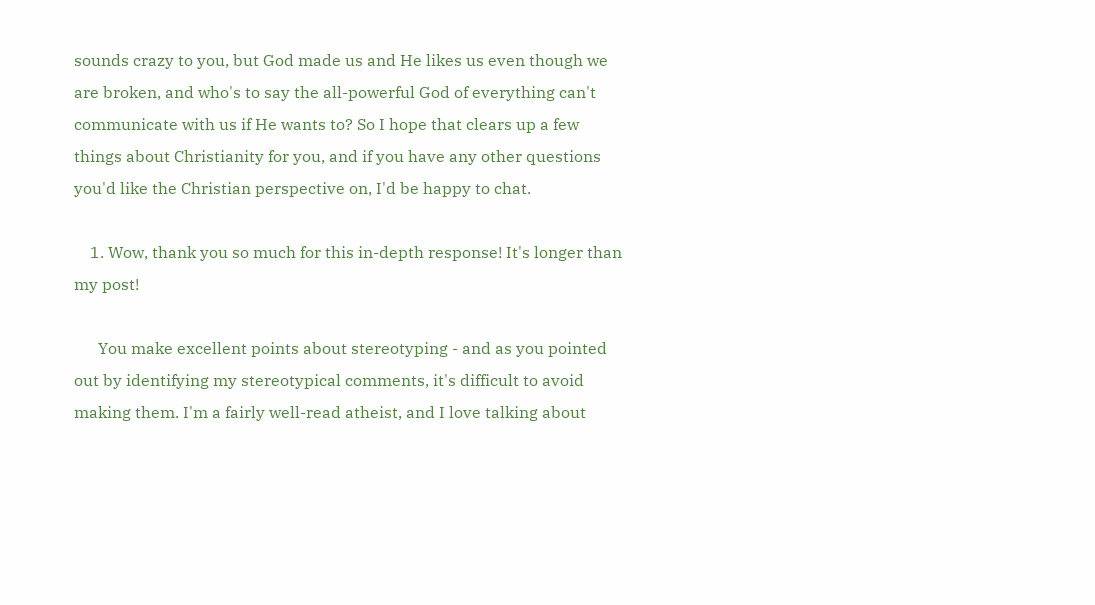sounds crazy to you, but God made us and He likes us even though we are broken, and who's to say the all-powerful God of everything can't communicate with us if He wants to? So I hope that clears up a few things about Christianity for you, and if you have any other questions you'd like the Christian perspective on, I'd be happy to chat.

    1. Wow, thank you so much for this in-depth response! It's longer than my post!

      You make excellent points about stereotyping - and as you pointed out by identifying my stereotypical comments, it's difficult to avoid making them. I'm a fairly well-read atheist, and I love talking about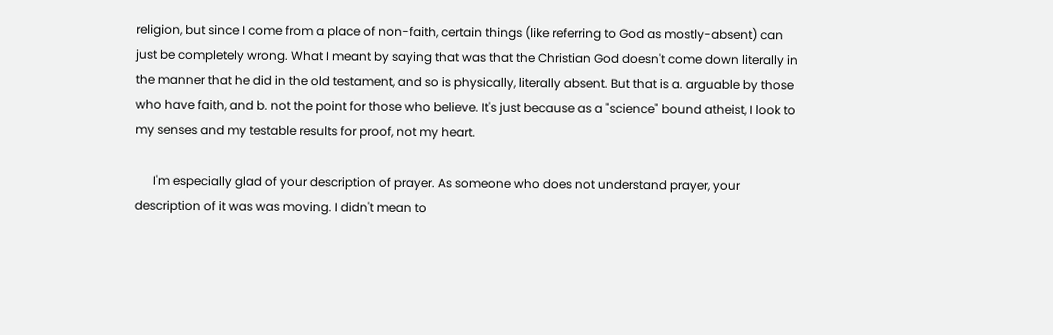religion, but since I come from a place of non-faith, certain things (like referring to God as mostly-absent) can just be completely wrong. What I meant by saying that was that the Christian God doesn't come down literally in the manner that he did in the old testament, and so is physically, literally absent. But that is a. arguable by those who have faith, and b. not the point for those who believe. It's just because as a "science" bound atheist, I look to my senses and my testable results for proof, not my heart.

      I'm especially glad of your description of prayer. As someone who does not understand prayer, your description of it was was moving. I didn't mean to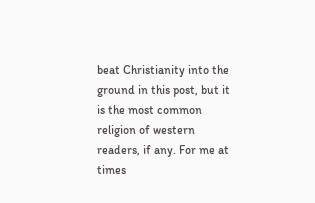beat Christianity into the ground in this post, but it is the most common religion of western readers, if any. For me at times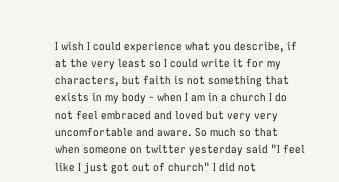I wish I could experience what you describe, if at the very least so I could write it for my characters, but faith is not something that exists in my body - when I am in a church I do not feel embraced and loved but very very uncomfortable and aware. So much so that when someone on twitter yesterday said "I feel like I just got out of church" I did not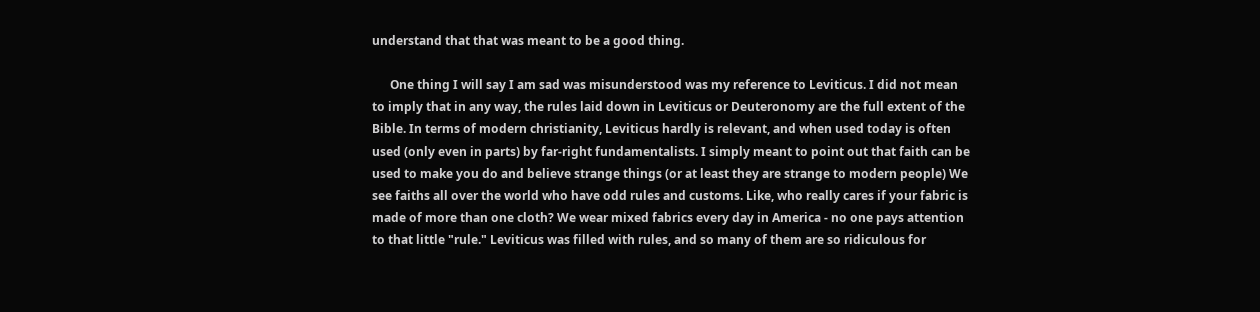understand that that was meant to be a good thing.

      One thing I will say I am sad was misunderstood was my reference to Leviticus. I did not mean to imply that in any way, the rules laid down in Leviticus or Deuteronomy are the full extent of the Bible. In terms of modern christianity, Leviticus hardly is relevant, and when used today is often used (only even in parts) by far-right fundamentalists. I simply meant to point out that faith can be used to make you do and believe strange things (or at least they are strange to modern people) We see faiths all over the world who have odd rules and customs. Like, who really cares if your fabric is made of more than one cloth? We wear mixed fabrics every day in America - no one pays attention to that little "rule." Leviticus was filled with rules, and so many of them are so ridiculous for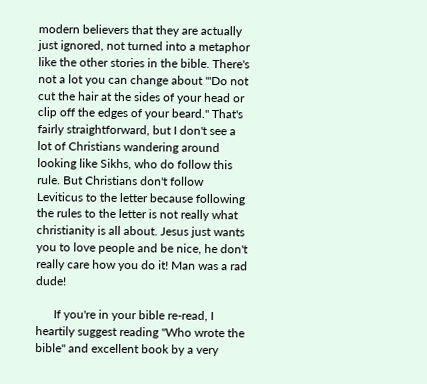modern believers that they are actually just ignored, not turned into a metaphor like the other stories in the bible. There's not a lot you can change about "'Do not cut the hair at the sides of your head or clip off the edges of your beard." That's fairly straightforward, but I don't see a lot of Christians wandering around looking like Sikhs, who do follow this rule. But Christians don't follow Leviticus to the letter because following the rules to the letter is not really what christianity is all about. Jesus just wants you to love people and be nice, he don't really care how you do it! Man was a rad dude!

      If you're in your bible re-read, I heartily suggest reading "Who wrote the bible" and excellent book by a very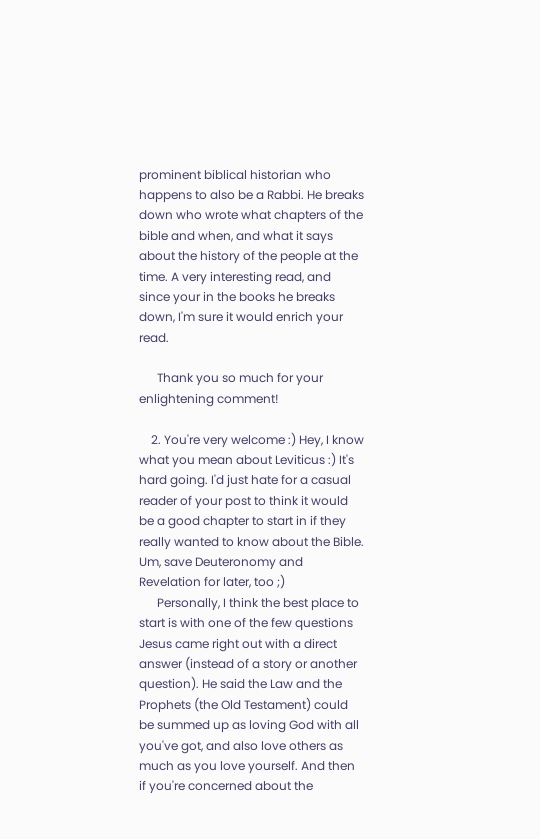prominent biblical historian who happens to also be a Rabbi. He breaks down who wrote what chapters of the bible and when, and what it says about the history of the people at the time. A very interesting read, and since your in the books he breaks down, I'm sure it would enrich your read.

      Thank you so much for your enlightening comment!

    2. You're very welcome :) Hey, I know what you mean about Leviticus :) It's hard going. I'd just hate for a casual reader of your post to think it would be a good chapter to start in if they really wanted to know about the Bible. Um, save Deuteronomy and Revelation for later, too ;)
      Personally, I think the best place to start is with one of the few questions Jesus came right out with a direct answer (instead of a story or another question). He said the Law and the Prophets (the Old Testament) could be summed up as loving God with all you've got, and also love others as much as you love yourself. And then if you're concerned about the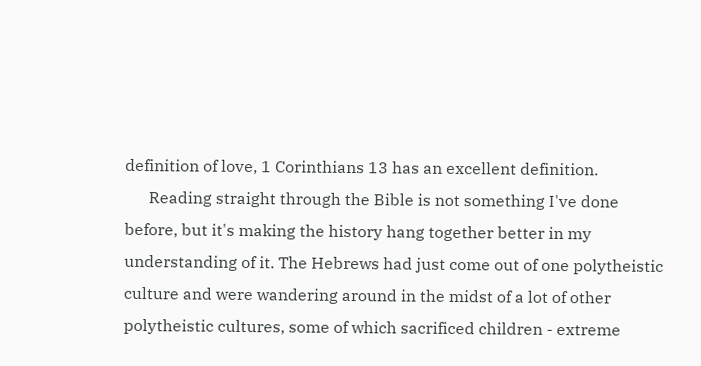definition of love, 1 Corinthians 13 has an excellent definition.
      Reading straight through the Bible is not something I've done before, but it's making the history hang together better in my understanding of it. The Hebrews had just come out of one polytheistic culture and were wandering around in the midst of a lot of other polytheistic cultures, some of which sacrificed children - extreme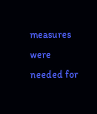measures were needed for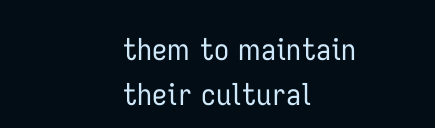them to maintain their cultural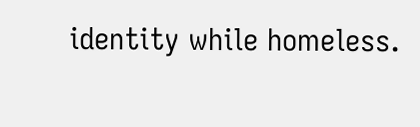identity while homeless.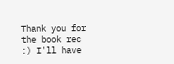Thank you for the book rec :) I'll have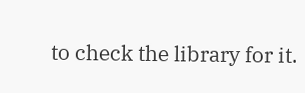to check the library for it.